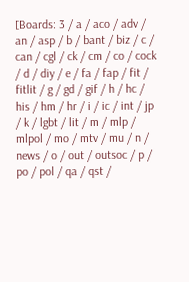[Boards: 3 / a / aco / adv / an / asp / b / bant / biz / c / can / cgl / ck / cm / co / cock / d / diy / e / fa / fap / fit / fitlit / g / gd / gif / h / hc / his / hm / hr / i / ic / int / jp / k / lgbt / lit / m / mlp / mlpol / mo / mtv / mu / n / news / o / out / outsoc / p / po / pol / qa / qst /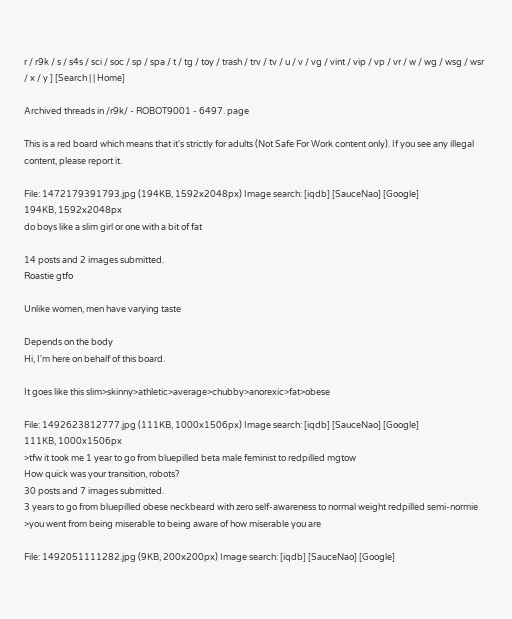r / r9k / s / s4s / sci / soc / sp / spa / t / tg / toy / trash / trv / tv / u / v / vg / vint / vip / vp / vr / w / wg / wsg / wsr / x / y ] [Search | | Home]

Archived threads in /r9k/ - ROBOT9001 - 6497. page

This is a red board which means that it's strictly for adults (Not Safe For Work content only). If you see any illegal content, please report it.

File: 1472179391793.jpg (194KB, 1592x2048px) Image search: [iqdb] [SauceNao] [Google]
194KB, 1592x2048px
do boys like a slim girl or one with a bit of fat

14 posts and 2 images submitted.
Roastie gtfo

Unlike women, men have varying taste

Depends on the body
Hi, I'm here on behalf of this board.

It goes like this slim>skinny>athletic>average>chubby>anorexic>fat>obese

File: 1492623812777.jpg (111KB, 1000x1506px) Image search: [iqdb] [SauceNao] [Google]
111KB, 1000x1506px
>tfw it took me 1 year to go from bluepilled beta male feminist to redpilled mgtow
How quick was your transition, robots?
30 posts and 7 images submitted.
3 years to go from bluepilled obese neckbeard with zero self-awareness to normal weight redpilled semi-normie
>you went from being miserable to being aware of how miserable you are

File: 1492051111282.jpg (9KB, 200x200px) Image search: [iqdb] [SauceNao] [Google]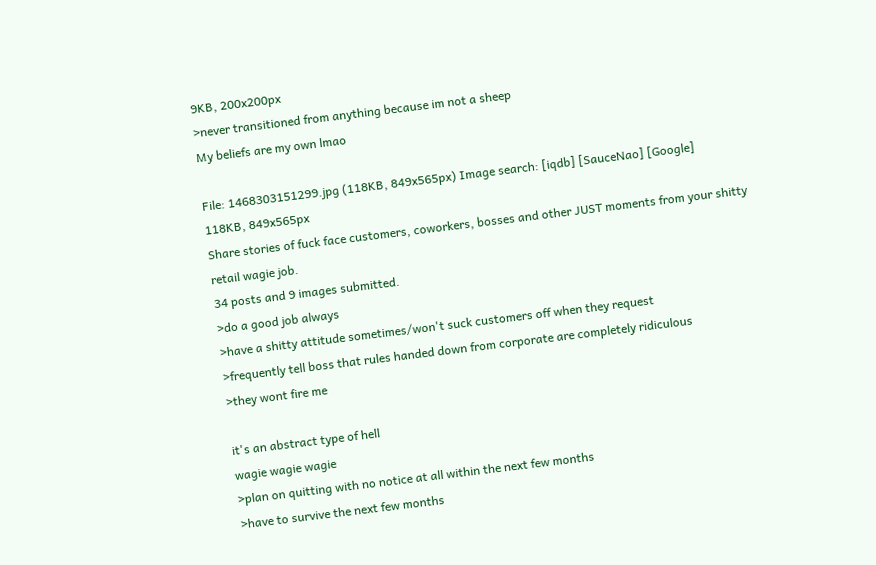9KB, 200x200px
>never transitioned from anything because im not a sheep
My beliefs are my own lmao

File: 1468303151299.jpg (118KB, 849x565px) Image search: [iqdb] [SauceNao] [Google]
118KB, 849x565px
Share stories of fuck face customers, coworkers, bosses and other JUST moments from your shitty retail wagie job.
34 posts and 9 images submitted.
>do a good job always
>have a shitty attitude sometimes/won't suck customers off when they request
>frequently tell boss that rules handed down from corporate are completely ridiculous
>they wont fire me

it's an abstract type of hell
wagie wagie wagie
>plan on quitting with no notice at all within the next few months
>have to survive the next few months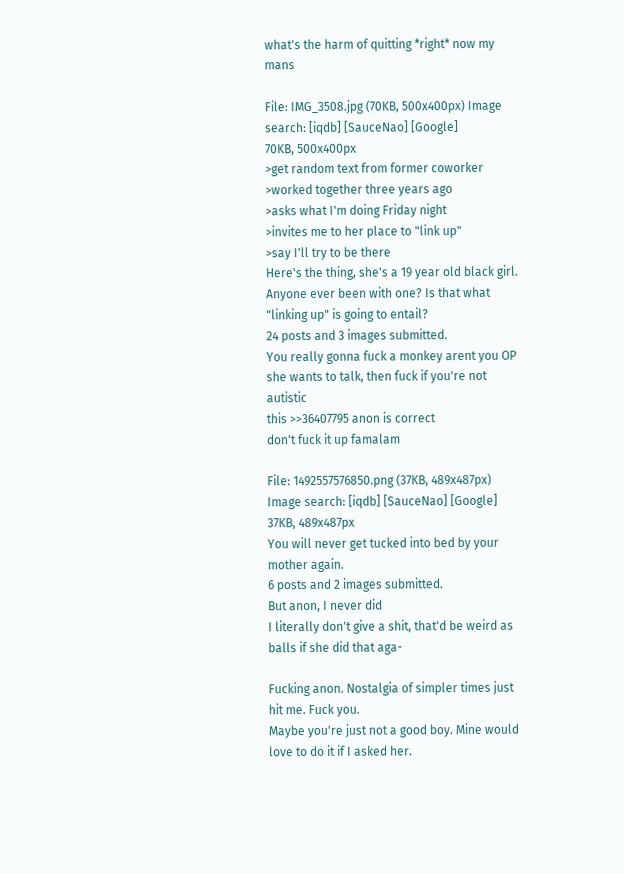what's the harm of quitting *right* now my mans

File: IMG_3508.jpg (70KB, 500x400px) Image search: [iqdb] [SauceNao] [Google]
70KB, 500x400px
>get random text from former coworker
>worked together three years ago
>asks what I'm doing Friday night
>invites me to her place to "link up"
>say I'll try to be there
Here's the thing, she's a 19 year old black girl. Anyone ever been with one? Is that what "linking up" is going to entail?
24 posts and 3 images submitted.
You really gonna fuck a monkey arent you OP
she wants to talk, then fuck if you're not autistic
this >>36407795 anon is correct
don't fuck it up famalam

File: 1492557576850.png (37KB, 489x487px) Image search: [iqdb] [SauceNao] [Google]
37KB, 489x487px
You will never get tucked into bed by your mother again.
6 posts and 2 images submitted.
But anon, I never did
I literally don't give a shit, that'd be weird as balls if she did that aga-

Fucking anon. Nostalgia of simpler times just hit me. Fuck you.
Maybe you're just not a good boy. Mine would love to do it if I asked her.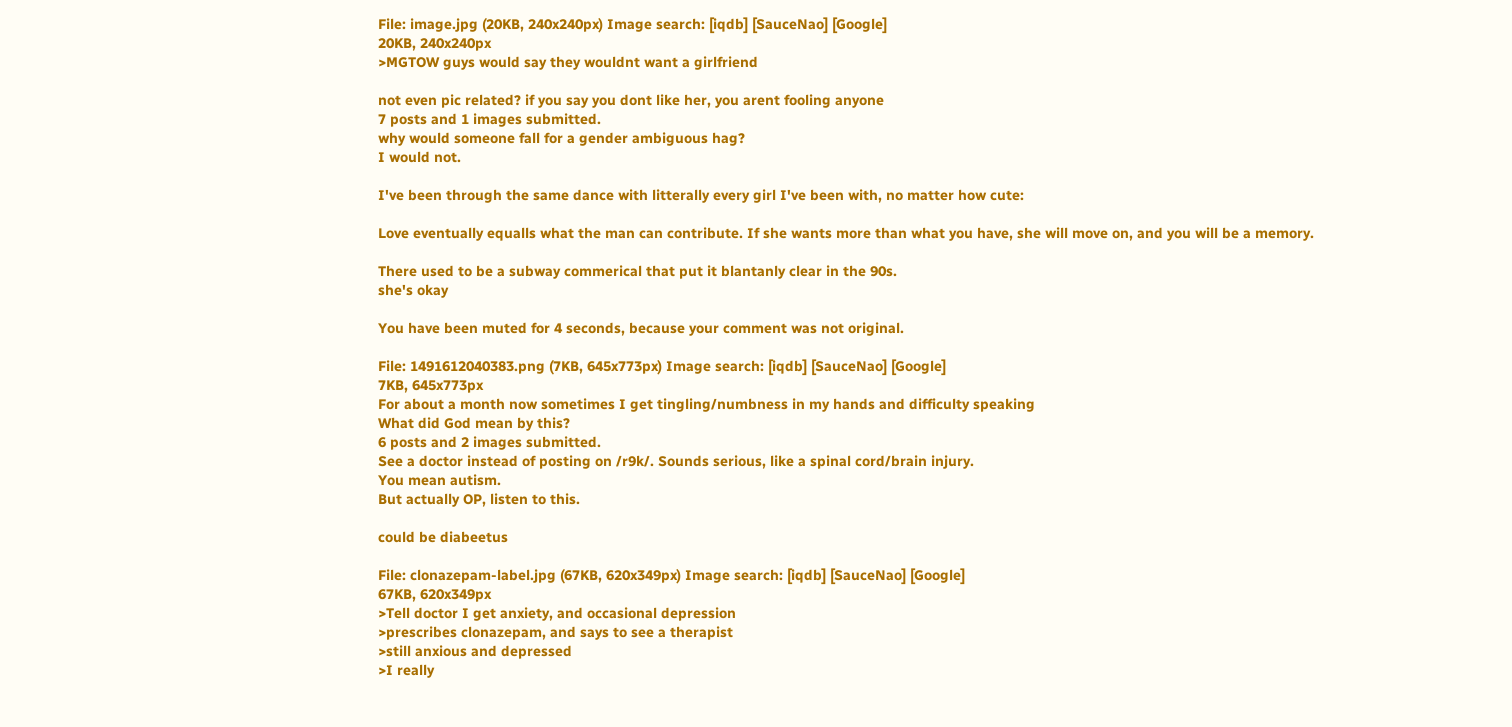File: image.jpg (20KB, 240x240px) Image search: [iqdb] [SauceNao] [Google]
20KB, 240x240px
>MGTOW guys would say they wouldnt want a girlfriend

not even pic related? if you say you dont like her, you arent fooling anyone
7 posts and 1 images submitted.
why would someone fall for a gender ambiguous hag?
I would not.

I've been through the same dance with litterally every girl I've been with, no matter how cute:

Love eventually equalls what the man can contribute. If she wants more than what you have, she will move on, and you will be a memory.

There used to be a subway commerical that put it blantanly clear in the 90s.
she's okay

You have been muted for 4 seconds, because your comment was not original.

File: 1491612040383.png (7KB, 645x773px) Image search: [iqdb] [SauceNao] [Google]
7KB, 645x773px
For about a month now sometimes I get tingling/numbness in my hands and difficulty speaking
What did God mean by this?
6 posts and 2 images submitted.
See a doctor instead of posting on /r9k/. Sounds serious, like a spinal cord/brain injury.
You mean autism.
But actually OP, listen to this.

could be diabeetus

File: clonazepam-label.jpg (67KB, 620x349px) Image search: [iqdb] [SauceNao] [Google]
67KB, 620x349px
>Tell doctor I get anxiety, and occasional depression
>prescribes clonazepam, and says to see a therapist
>still anxious and depressed
>I really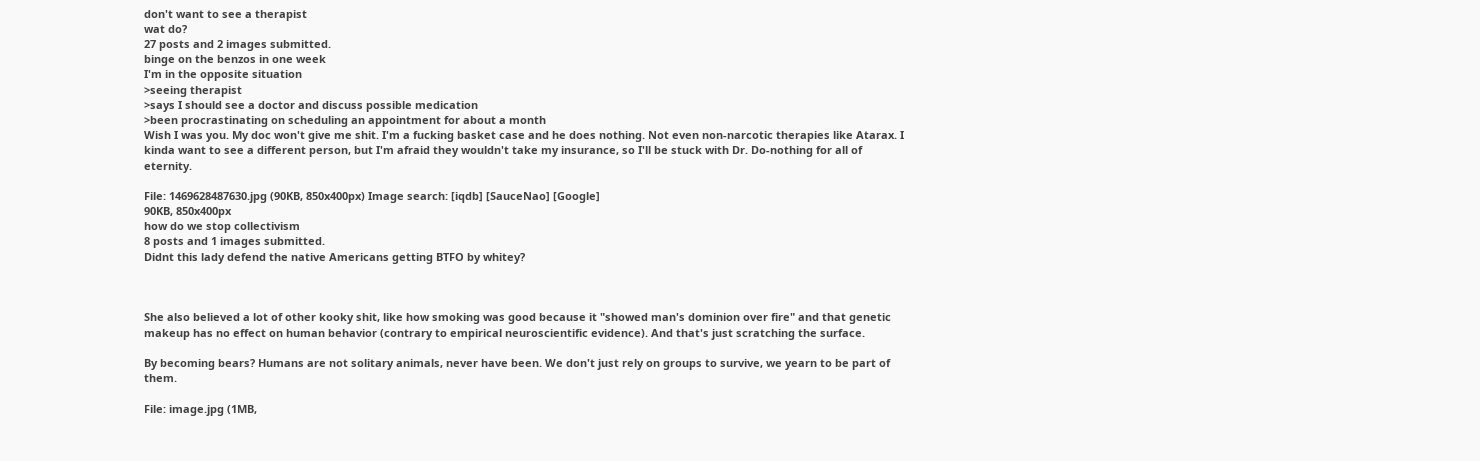don't want to see a therapist
wat do?
27 posts and 2 images submitted.
binge on the benzos in one week
I'm in the opposite situation
>seeing therapist
>says I should see a doctor and discuss possible medication
>been procrastinating on scheduling an appointment for about a month
Wish I was you. My doc won't give me shit. I'm a fucking basket case and he does nothing. Not even non-narcotic therapies like Atarax. I kinda want to see a different person, but I'm afraid they wouldn't take my insurance, so I'll be stuck with Dr. Do-nothing for all of eternity.

File: 1469628487630.jpg (90KB, 850x400px) Image search: [iqdb] [SauceNao] [Google]
90KB, 850x400px
how do we stop collectivism
8 posts and 1 images submitted.
Didnt this lady defend the native Americans getting BTFO by whitey?



She also believed a lot of other kooky shit, like how smoking was good because it "showed man's dominion over fire" and that genetic makeup has no effect on human behavior (contrary to empirical neuroscientific evidence). And that's just scratching the surface.

By becoming bears? Humans are not solitary animals, never have been. We don't just rely on groups to survive, we yearn to be part of them.

File: image.jpg (1MB,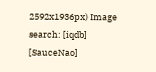2592x1936px) Image search: [iqdb] [SauceNao]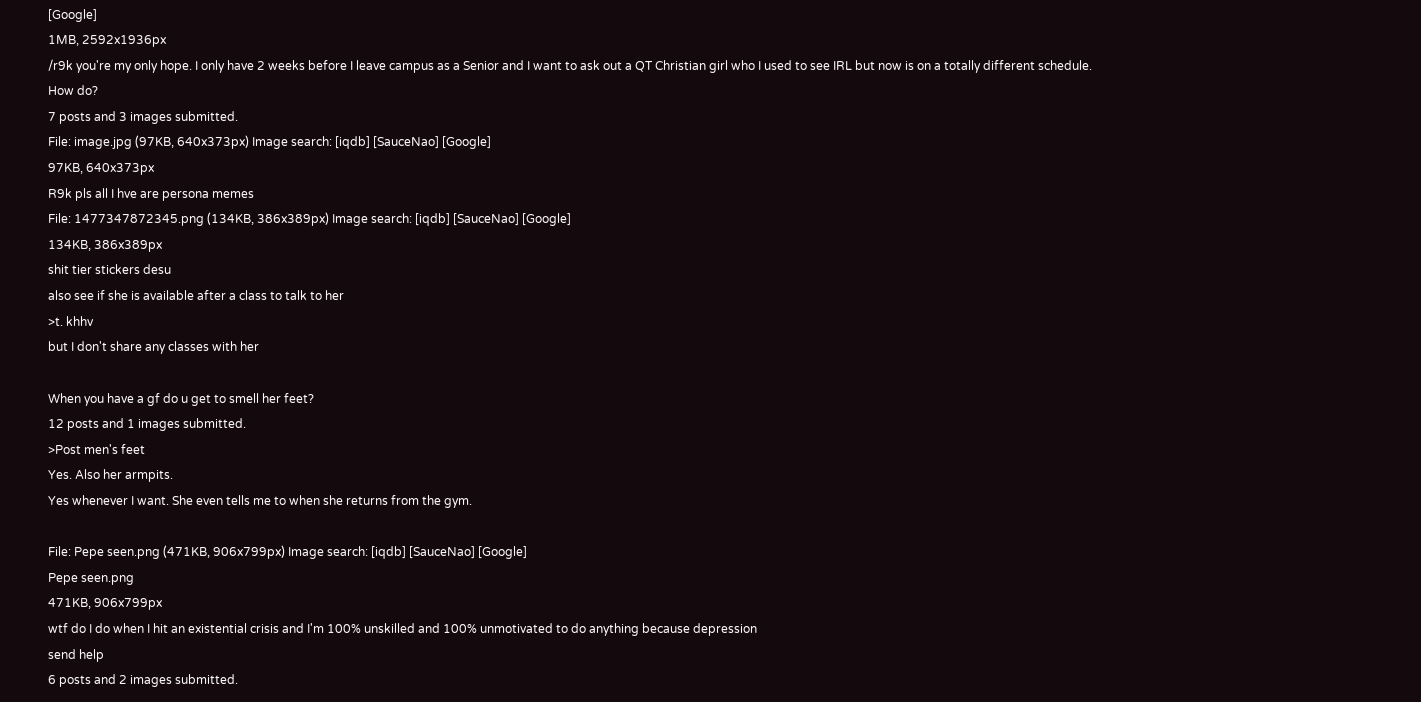[Google]
1MB, 2592x1936px
/r9k you're my only hope. I only have 2 weeks before I leave campus as a Senior and I want to ask out a QT Christian girl who I used to see IRL but now is on a totally different schedule. How do?
7 posts and 3 images submitted.
File: image.jpg (97KB, 640x373px) Image search: [iqdb] [SauceNao] [Google]
97KB, 640x373px
R9k pls all I hve are persona memes
File: 1477347872345.png (134KB, 386x389px) Image search: [iqdb] [SauceNao] [Google]
134KB, 386x389px
shit tier stickers desu
also see if she is available after a class to talk to her
>t. khhv
but I don't share any classes with her

When you have a gf do u get to smell her feet?
12 posts and 1 images submitted.
>Post men's feet
Yes. Also her armpits.
Yes whenever I want. She even tells me to when she returns from the gym.

File: Pepe seen.png (471KB, 906x799px) Image search: [iqdb] [SauceNao] [Google]
Pepe seen.png
471KB, 906x799px
wtf do I do when I hit an existential crisis and I'm 100% unskilled and 100% unmotivated to do anything because depression
send help
6 posts and 2 images submitted.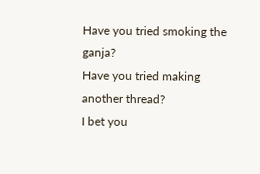Have you tried smoking the ganja?
Have you tried making another thread?
I bet you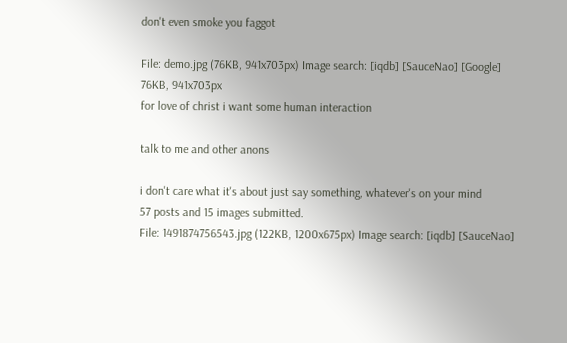don't even smoke you faggot

File: demo.jpg (76KB, 941x703px) Image search: [iqdb] [SauceNao] [Google]
76KB, 941x703px
for love of christ i want some human interaction

talk to me and other anons

i don't care what it's about just say something, whatever's on your mind
57 posts and 15 images submitted.
File: 1491874756543.jpg (122KB, 1200x675px) Image search: [iqdb] [SauceNao]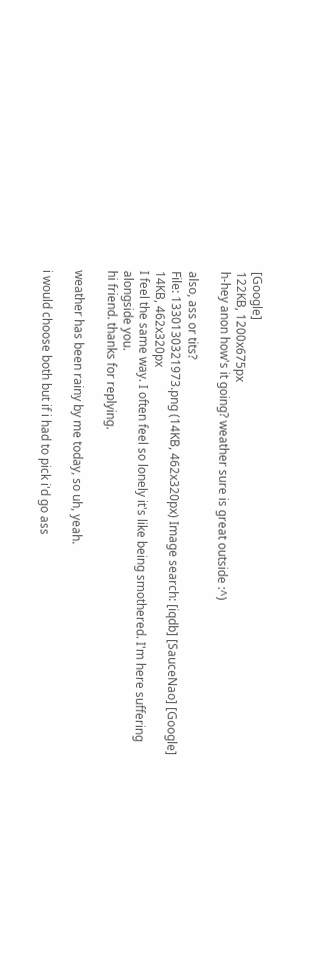[Google]
122KB, 1200x675px
h-hey anon how's it going? weather sure is great outside :^)

also, ass or tits?
File: 1330130321973.png (14KB, 462x320px) Image search: [iqdb] [SauceNao] [Google]
14KB, 462x320px
I feel the same way. I often feel so lonely it's like being smothered. I'm here suffering alongside you.
hi friend. thanks for replying.

weather has been rainy by me today, so uh, yeah.

i would choose both but if i had to pick i'd go ass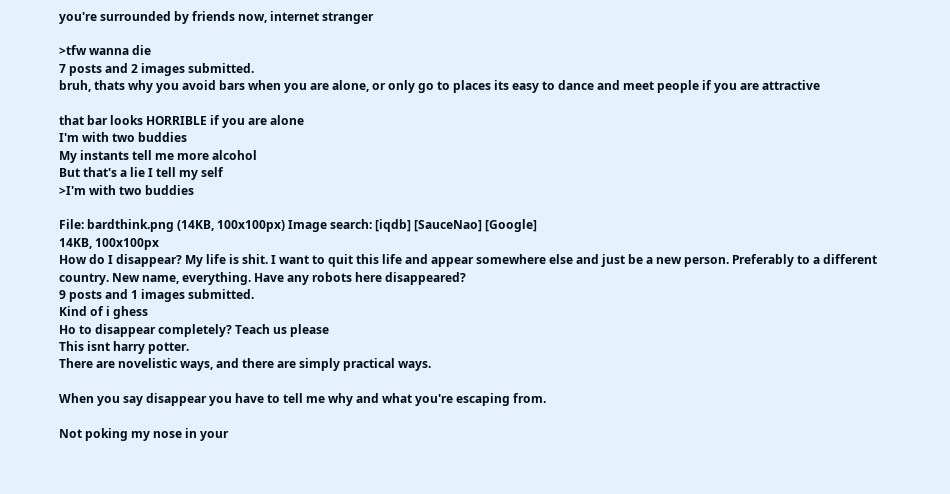you're surrounded by friends now, internet stranger

>tfw wanna die
7 posts and 2 images submitted.
bruh, thats why you avoid bars when you are alone, or only go to places its easy to dance and meet people if you are attractive

that bar looks HORRIBLE if you are alone
I'm with two buddies
My instants tell me more alcohol
But that's a lie I tell my self
>I'm with two buddies

File: bardthink.png (14KB, 100x100px) Image search: [iqdb] [SauceNao] [Google]
14KB, 100x100px
How do I disappear? My life is shit. I want to quit this life and appear somewhere else and just be a new person. Preferably to a different country. New name, everything. Have any robots here disappeared?
9 posts and 1 images submitted.
Kind of i ghess
Ho to disappear completely? Teach us please
This isnt harry potter.
There are novelistic ways, and there are simply practical ways.

When you say disappear you have to tell me why and what you're escaping from.

Not poking my nose in your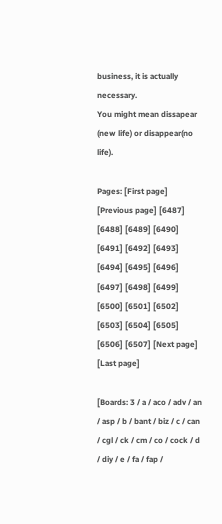business, it is actually necessary.
You might mean dissapear (new life) or disappear(no life).

Pages: [First page] [Previous page] [6487] [6488] [6489] [6490] [6491] [6492] [6493] [6494] [6495] [6496] [6497] [6498] [6499] [6500] [6501] [6502] [6503] [6504] [6505] [6506] [6507] [Next page] [Last page]

[Boards: 3 / a / aco / adv / an / asp / b / bant / biz / c / can / cgl / ck / cm / co / cock / d / diy / e / fa / fap /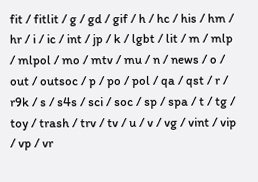fit / fitlit / g / gd / gif / h / hc / his / hm / hr / i / ic / int / jp / k / lgbt / lit / m / mlp / mlpol / mo / mtv / mu / n / news / o / out / outsoc / p / po / pol / qa / qst / r / r9k / s / s4s / sci / soc / sp / spa / t / tg / toy / trash / trv / tv / u / v / vg / vint / vip / vp / vr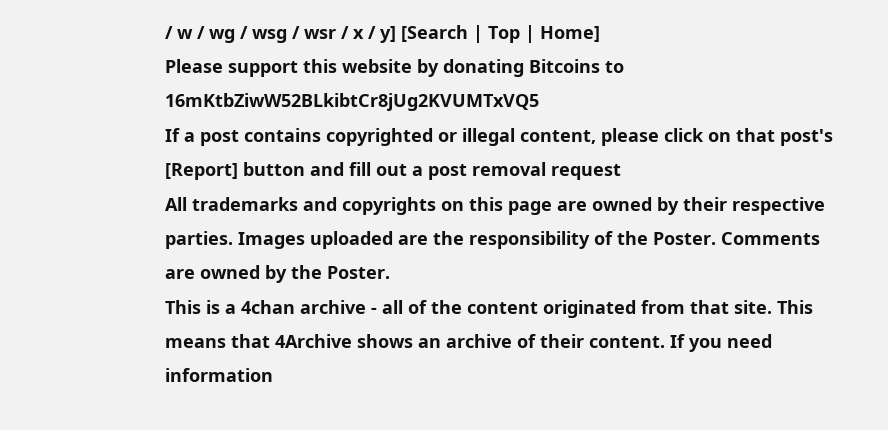/ w / wg / wsg / wsr / x / y] [Search | Top | Home]
Please support this website by donating Bitcoins to 16mKtbZiwW52BLkibtCr8jUg2KVUMTxVQ5
If a post contains copyrighted or illegal content, please click on that post's [Report] button and fill out a post removal request
All trademarks and copyrights on this page are owned by their respective parties. Images uploaded are the responsibility of the Poster. Comments are owned by the Poster.
This is a 4chan archive - all of the content originated from that site. This means that 4Archive shows an archive of their content. If you need information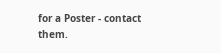for a Poster - contact them.